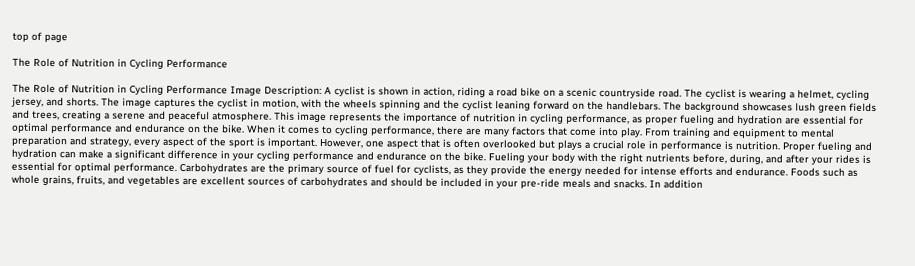top of page

The Role of Nutrition in Cycling Performance

The Role of Nutrition in Cycling Performance Image Description: A cyclist is shown in action, riding a road bike on a scenic countryside road. The cyclist is wearing a helmet, cycling jersey, and shorts. The image captures the cyclist in motion, with the wheels spinning and the cyclist leaning forward on the handlebars. The background showcases lush green fields and trees, creating a serene and peaceful atmosphere. This image represents the importance of nutrition in cycling performance, as proper fueling and hydration are essential for optimal performance and endurance on the bike. When it comes to cycling performance, there are many factors that come into play. From training and equipment to mental preparation and strategy, every aspect of the sport is important. However, one aspect that is often overlooked but plays a crucial role in performance is nutrition. Proper fueling and hydration can make a significant difference in your cycling performance and endurance on the bike. Fueling your body with the right nutrients before, during, and after your rides is essential for optimal performance. Carbohydrates are the primary source of fuel for cyclists, as they provide the energy needed for intense efforts and endurance. Foods such as whole grains, fruits, and vegetables are excellent sources of carbohydrates and should be included in your pre-ride meals and snacks. In addition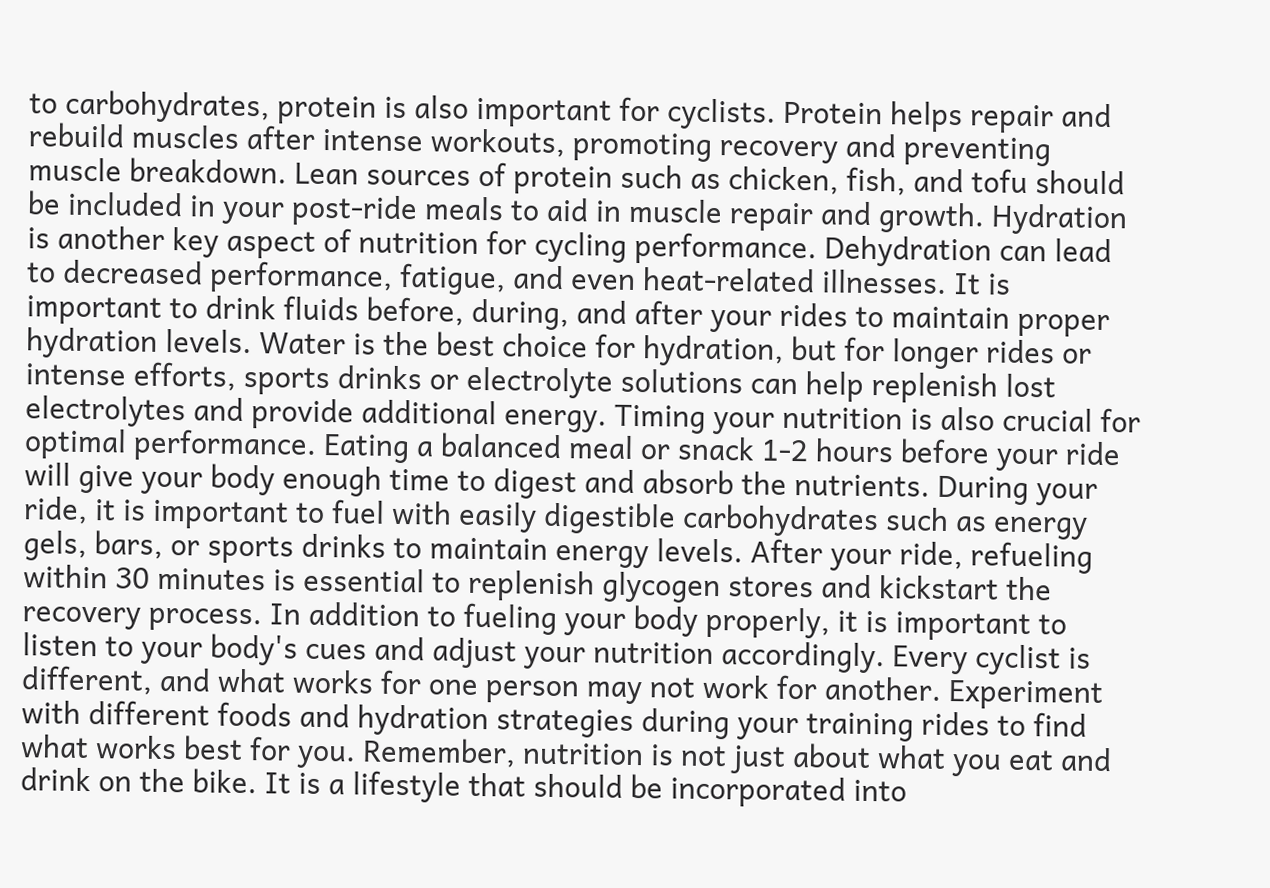to carbohydrates, protein is also important for cyclists. Protein helps repair and rebuild muscles after intense workouts, promoting recovery and preventing muscle breakdown. Lean sources of protein such as chicken, fish, and tofu should be included in your post-ride meals to aid in muscle repair and growth. Hydration is another key aspect of nutrition for cycling performance. Dehydration can lead to decreased performance, fatigue, and even heat-related illnesses. It is important to drink fluids before, during, and after your rides to maintain proper hydration levels. Water is the best choice for hydration, but for longer rides or intense efforts, sports drinks or electrolyte solutions can help replenish lost electrolytes and provide additional energy. Timing your nutrition is also crucial for optimal performance. Eating a balanced meal or snack 1-2 hours before your ride will give your body enough time to digest and absorb the nutrients. During your ride, it is important to fuel with easily digestible carbohydrates such as energy gels, bars, or sports drinks to maintain energy levels. After your ride, refueling within 30 minutes is essential to replenish glycogen stores and kickstart the recovery process. In addition to fueling your body properly, it is important to listen to your body's cues and adjust your nutrition accordingly. Every cyclist is different, and what works for one person may not work for another. Experiment with different foods and hydration strategies during your training rides to find what works best for you. Remember, nutrition is not just about what you eat and drink on the bike. It is a lifestyle that should be incorporated into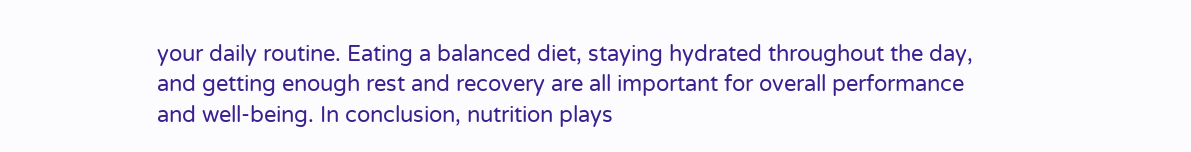your daily routine. Eating a balanced diet, staying hydrated throughout the day, and getting enough rest and recovery are all important for overall performance and well-being. In conclusion, nutrition plays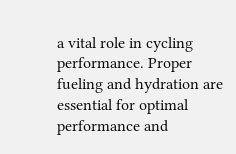a vital role in cycling performance. Proper fueling and hydration are essential for optimal performance and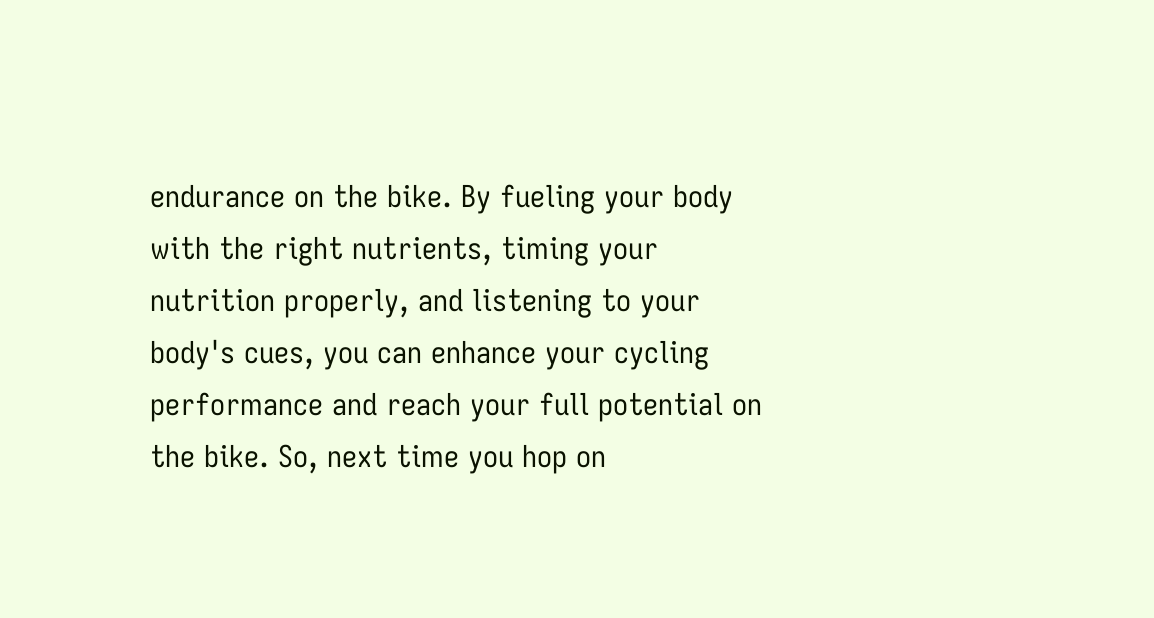endurance on the bike. By fueling your body with the right nutrients, timing your nutrition properly, and listening to your body's cues, you can enhance your cycling performance and reach your full potential on the bike. So, next time you hop on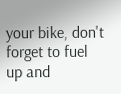your bike, don't forget to fuel up and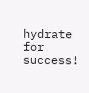hydrate for success!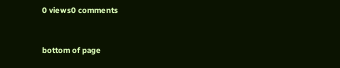0 views0 comments


bottom of page